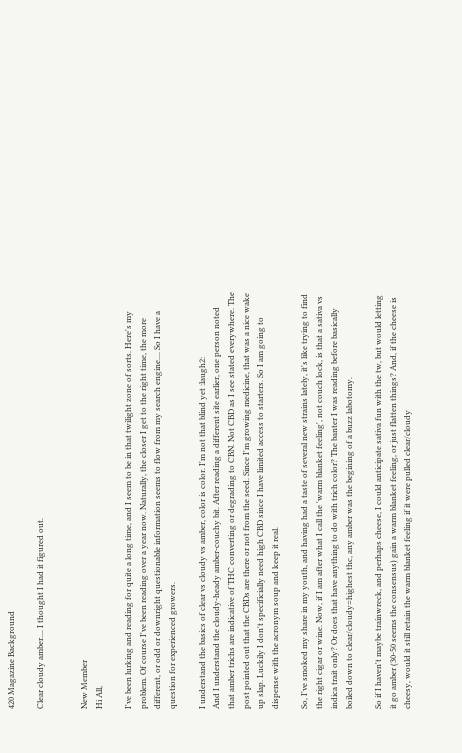420 Magazine Background

Clear cloudy amber.... I thought I had it figured out.


New Member
Hi All,

I've been lurking and reading for quite a long time, and I seem to be in that twilight zone of sorts. Here's my problem. Of course I've been reading over a year now. Naturally, the closer I get to the right time, the more different, or odd or downright questionable information seems to flow from my search engine.... So I have a question for experienced growers.

I understand the basics of clear vs cloudy vs amber, color is color. I'm not that blind yet :laugh2:
And I understand the cloudy-heady amber-couchy bit. After reading a different site earlier, one person noted that amber trichs are indicative of THC converting or degrading to CBN. Not CBD as I see stated everywhere. The post pointed out that the CBDs are there or not from the seed. Since I'm growing medicine, that was a nice wake up slap. Luckily I don't specificially need high CBD since I have limited access to starters. So I am going to dispense with the acronym soup and keep it real.

So, I've smoked my share in my youth, and having had a taste of several new strains lately, it's like trying to find the right cigar or wine. Now, if I am after what I call the 'warm blanket feeling', not couch lock, is that a sativa vs indica trait only? Or does that have anything to do with trich color? The banter I was reading before basically boiled down to clear/cloudy=highest thc, any amber was the begining of a buzz labotomy.

So if I haven't maybe trainwreck, and perhaps cheese, I could anticipate sativa fun with the tw, but would letting it go amber (30-50 seems the consensus) gain a warm blanket feeling, or just flatten things? And, if the cheese is cheesy, would it still retain the warm blanket feeling if it were pulled clear/cloudy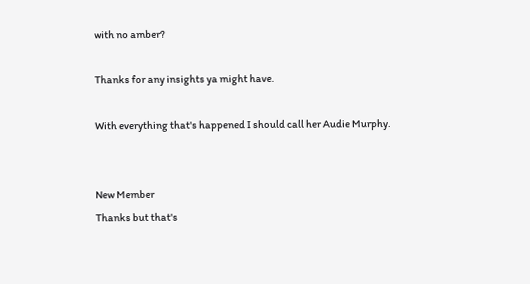with no amber?

Thanks for any insights ya might have.

With everything that's happened I should call her Audie Murphy.


New Member
Thanks but that's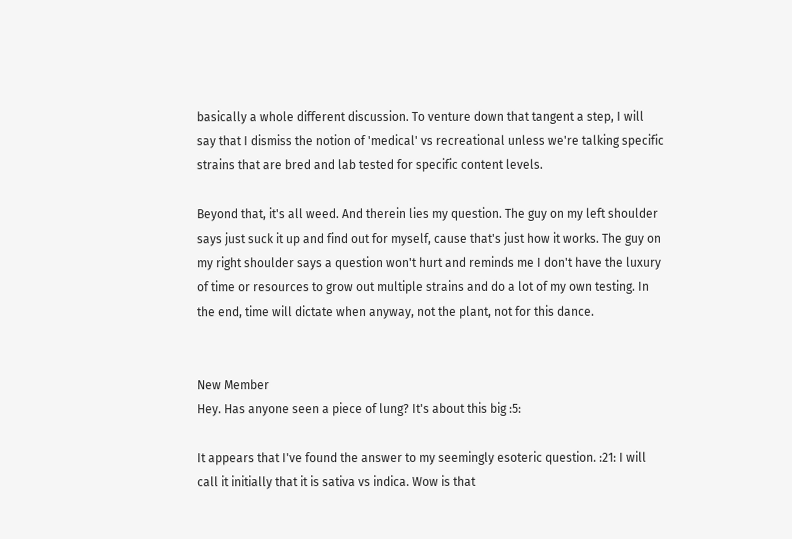basically a whole different discussion. To venture down that tangent a step, I will say that I dismiss the notion of 'medical' vs recreational unless we're talking specific strains that are bred and lab tested for specific content levels.

Beyond that, it's all weed. And therein lies my question. The guy on my left shoulder says just suck it up and find out for myself, cause that's just how it works. The guy on my right shoulder says a question won't hurt and reminds me I don't have the luxury of time or resources to grow out multiple strains and do a lot of my own testing. In the end, time will dictate when anyway, not the plant, not for this dance.


New Member
Hey. Has anyone seen a piece of lung? It's about this big :5:

It appears that I've found the answer to my seemingly esoteric question. :21: I will call it initially that it is sativa vs indica. Wow is that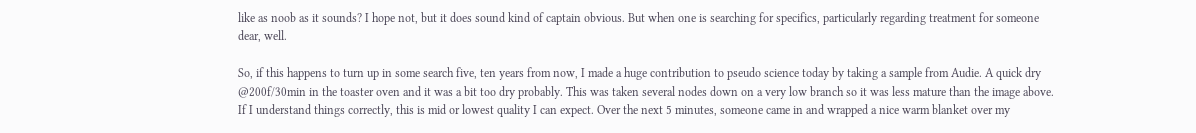like as noob as it sounds? I hope not, but it does sound kind of captain obvious. But when one is searching for specifics, particularly regarding treatment for someone dear, well.

So, if this happens to turn up in some search five, ten years from now, I made a huge contribution to pseudo science today by taking a sample from Audie. A quick dry @200f/30min in the toaster oven and it was a bit too dry probably. This was taken several nodes down on a very low branch so it was less mature than the image above. If I understand things correctly, this is mid or lowest quality I can expect. Over the next 5 minutes, someone came in and wrapped a nice warm blanket over my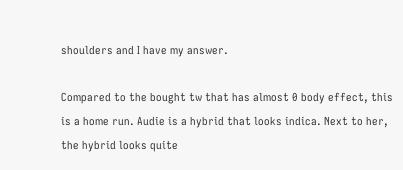shoulders and I have my answer.

Compared to the bought tw that has almost 0 body effect, this is a home run. Audie is a hybrid that looks indica. Next to her, the hybrid looks quite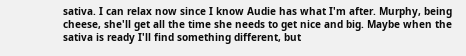sativa. I can relax now since I know Audie has what I'm after. Murphy, being cheese, she'll get all the time she needs to get nice and big. Maybe when the sativa is ready I'll find something different, but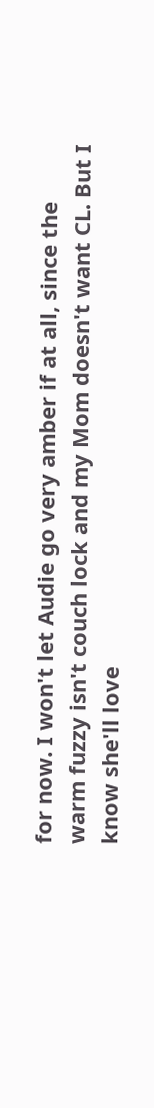for now. I won't let Audie go very amber if at all, since the warm fuzzy isn't couch lock and my Mom doesn't want CL. But I know she'll love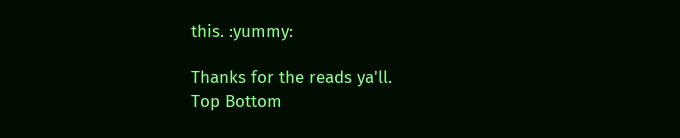this. :yummy:

Thanks for the reads ya'll.
Top Bottom